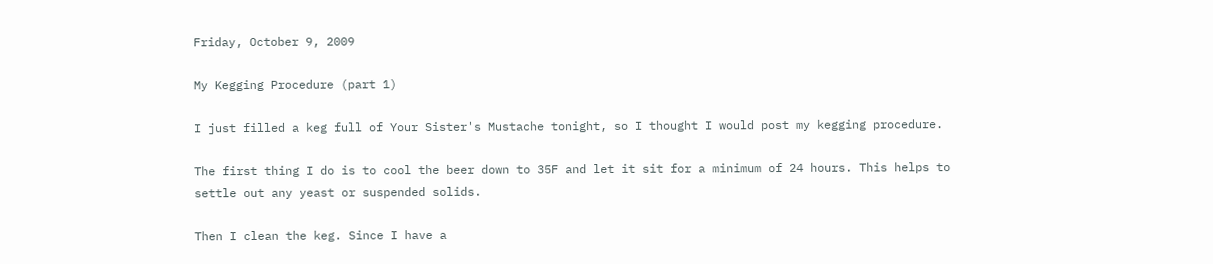Friday, October 9, 2009

My Kegging Procedure (part 1)

I just filled a keg full of Your Sister's Mustache tonight, so I thought I would post my kegging procedure.

The first thing I do is to cool the beer down to 35F and let it sit for a minimum of 24 hours. This helps to settle out any yeast or suspended solids.

Then I clean the keg. Since I have a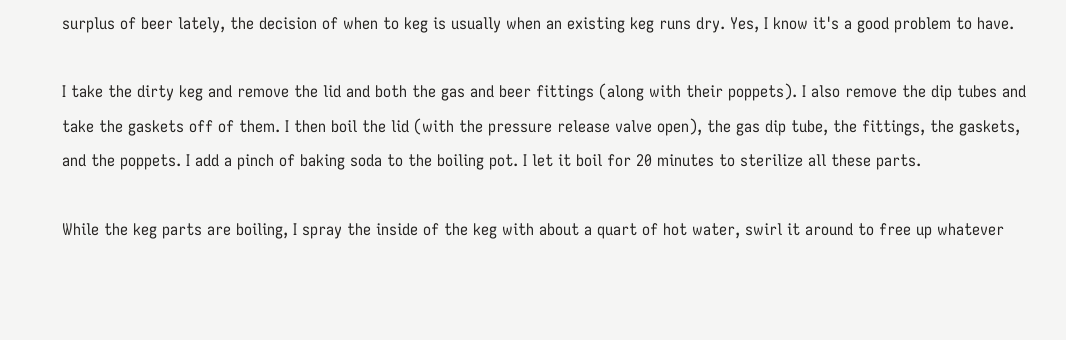surplus of beer lately, the decision of when to keg is usually when an existing keg runs dry. Yes, I know it's a good problem to have.

I take the dirty keg and remove the lid and both the gas and beer fittings (along with their poppets). I also remove the dip tubes and take the gaskets off of them. I then boil the lid (with the pressure release valve open), the gas dip tube, the fittings, the gaskets, and the poppets. I add a pinch of baking soda to the boiling pot. I let it boil for 20 minutes to sterilize all these parts.

While the keg parts are boiling, I spray the inside of the keg with about a quart of hot water, swirl it around to free up whatever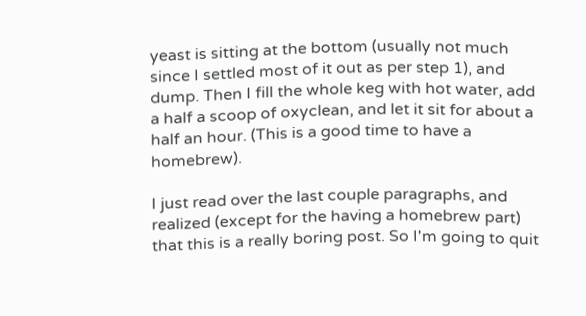yeast is sitting at the bottom (usually not much since I settled most of it out as per step 1), and dump. Then I fill the whole keg with hot water, add a half a scoop of oxyclean, and let it sit for about a half an hour. (This is a good time to have a homebrew).

I just read over the last couple paragraphs, and realized (except for the having a homebrew part) that this is a really boring post. So I'm going to quit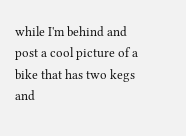while I'm behind and post a cool picture of a bike that has two kegs and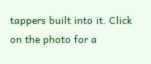tappers built into it. Click on the photo for a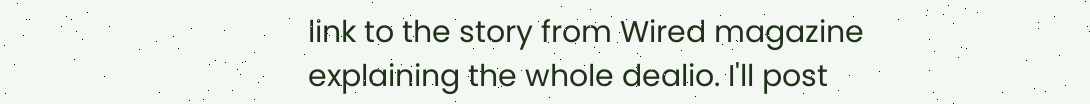link to the story from Wired magazine explaining the whole dealio. I'll post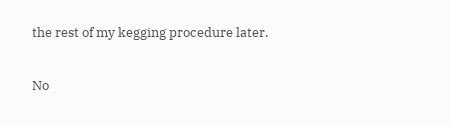the rest of my kegging procedure later.

No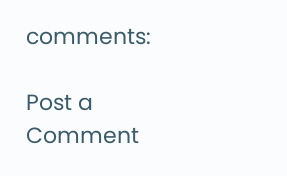comments:

Post a Comment